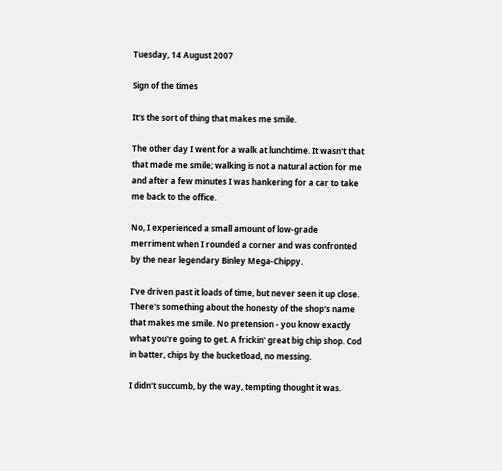Tuesday, 14 August 2007

Sign of the times

It's the sort of thing that makes me smile.

The other day I went for a walk at lunchtime. It wasn't that that made me smile; walking is not a natural action for me and after a few minutes I was hankering for a car to take me back to the office.

No, I experienced a small amount of low-grade merriment when I rounded a corner and was confronted by the near legendary Binley Mega-Chippy.

I've driven past it loads of time, but never seen it up close. There's something about the honesty of the shop's name that makes me smile. No pretension - you know exactly what you're going to get. A frickin' great big chip shop. Cod in batter, chips by the bucketload, no messing.

I didn't succumb, by the way, tempting thought it was.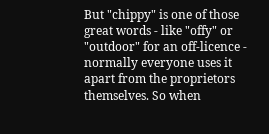But "chippy" is one of those great words - like "offy" or "outdoor" for an off-licence - normally everyone uses it apart from the proprietors themselves. So when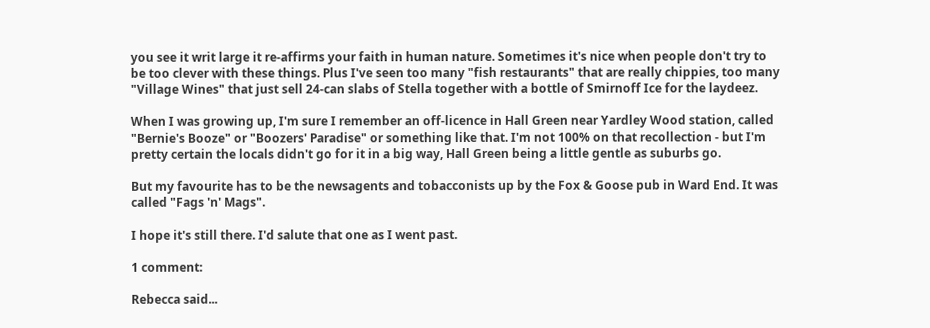you see it writ large it re-affirms your faith in human nature. Sometimes it's nice when people don't try to be too clever with these things. Plus I've seen too many "fish restaurants" that are really chippies, too many "Village Wines" that just sell 24-can slabs of Stella together with a bottle of Smirnoff Ice for the laydeez.

When I was growing up, I'm sure I remember an off-licence in Hall Green near Yardley Wood station, called "Bernie's Booze" or "Boozers' Paradise" or something like that. I'm not 100% on that recollection - but I'm pretty certain the locals didn't go for it in a big way, Hall Green being a little gentle as suburbs go.

But my favourite has to be the newsagents and tobacconists up by the Fox & Goose pub in Ward End. It was called "Fags 'n' Mags".

I hope it's still there. I'd salute that one as I went past.

1 comment:

Rebecca said...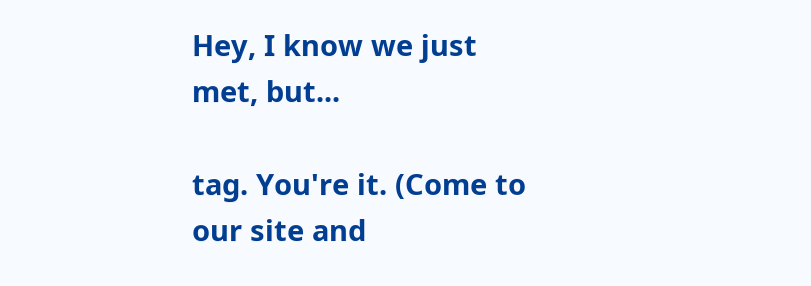Hey, I know we just met, but...

tag. You're it. (Come to our site and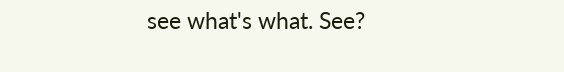see what's what. See?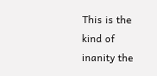This is the kind of inanity the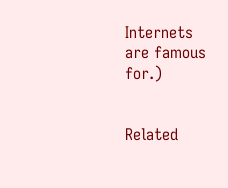Internets are famous for.)


Related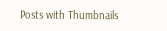Posts with Thumbnails